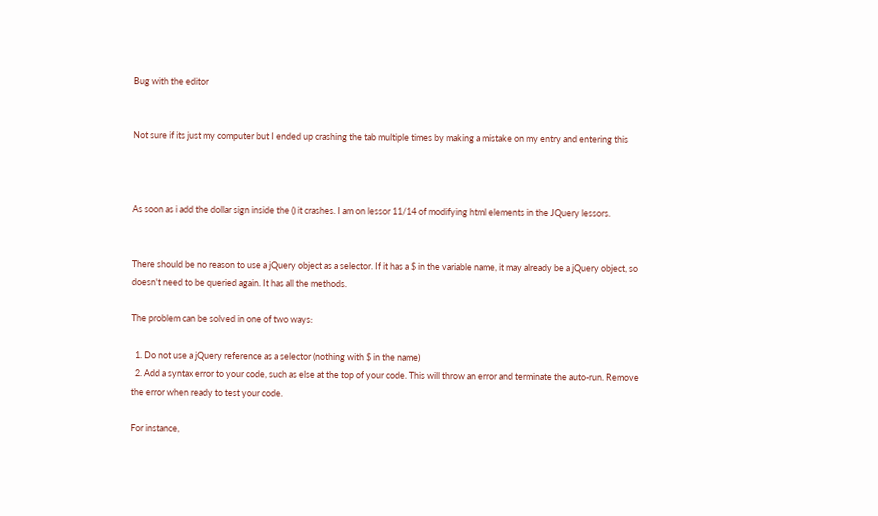Bug with the editor


Not sure if its just my computer but I ended up crashing the tab multiple times by making a mistake on my entry and entering this



As soon as i add the dollar sign inside the () it crashes. I am on lessor 11/14 of modifying html elements in the JQuery lessors.


There should be no reason to use a jQuery object as a selector. If it has a $ in the variable name, it may already be a jQuery object, so doesn't need to be queried again. It has all the methods.

The problem can be solved in one of two ways:

  1. Do not use a jQuery reference as a selector (nothing with $ in the name)
  2. Add a syntax error to your code, such as else at the top of your code. This will throw an error and terminate the auto-run. Remove the error when ready to test your code.

For instance,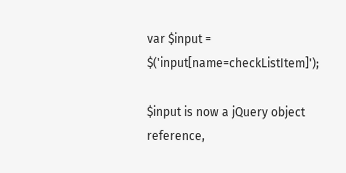var $input = $('input[name=checkListItem]');

$input is now a jQuery object reference,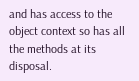and has access to the object context so has all the methods at its disposal.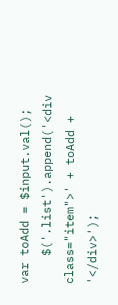var toAdd = $input.val();
    $('.list').append('<div class="item">' + toAdd + '</div>');